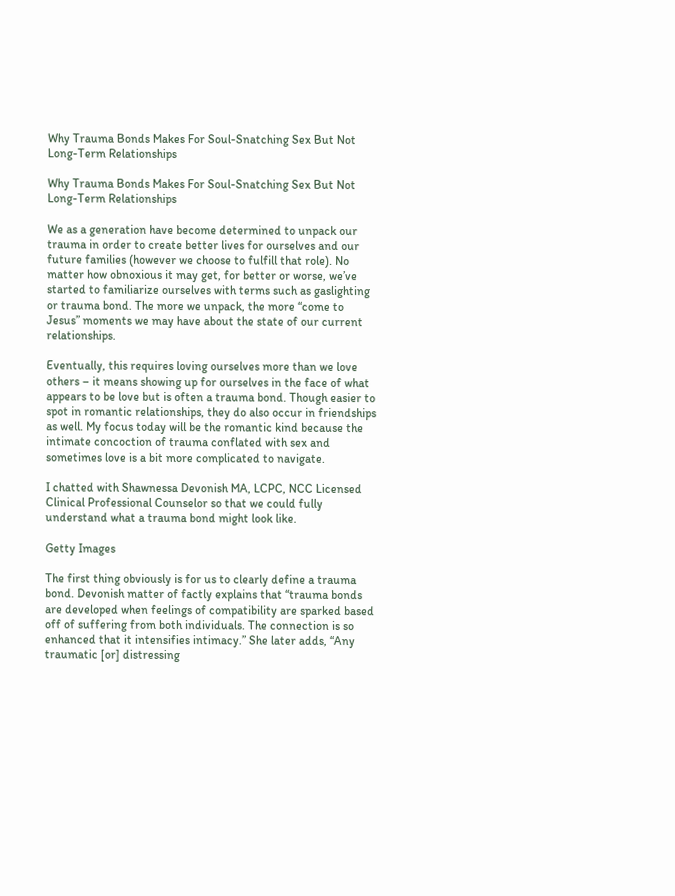Why Trauma Bonds Makes For Soul-Snatching Sex But Not Long-Term Relationships

Why Trauma Bonds Makes For Soul-Snatching Sex But Not Long-Term Relationships

We as a generation have become determined to unpack our trauma in order to create better lives for ourselves and our future families (however we choose to fulfill that role). No matter how obnoxious it may get, for better or worse, we’ve started to familiarize ourselves with terms such as gaslighting or trauma bond. The more we unpack, the more “come to Jesus” moments we may have about the state of our current relationships.

Eventually, this requires loving ourselves more than we love others – it means showing up for ourselves in the face of what appears to be love but is often a trauma bond. Though easier to spot in romantic relationships, they do also occur in friendships as well. My focus today will be the romantic kind because the intimate concoction of trauma conflated with sex and sometimes love is a bit more complicated to navigate.

I chatted with Shawnessa Devonish MA, LCPC, NCC Licensed Clinical Professional Counselor so that we could fully understand what a trauma bond might look like.

Getty Images

The first thing obviously is for us to clearly define a trauma bond. Devonish matter of factly explains that “trauma bonds are developed when feelings of compatibility are sparked based off of suffering from both individuals. The connection is so enhanced that it intensifies intimacy.” She later adds, “Any traumatic [or] distressing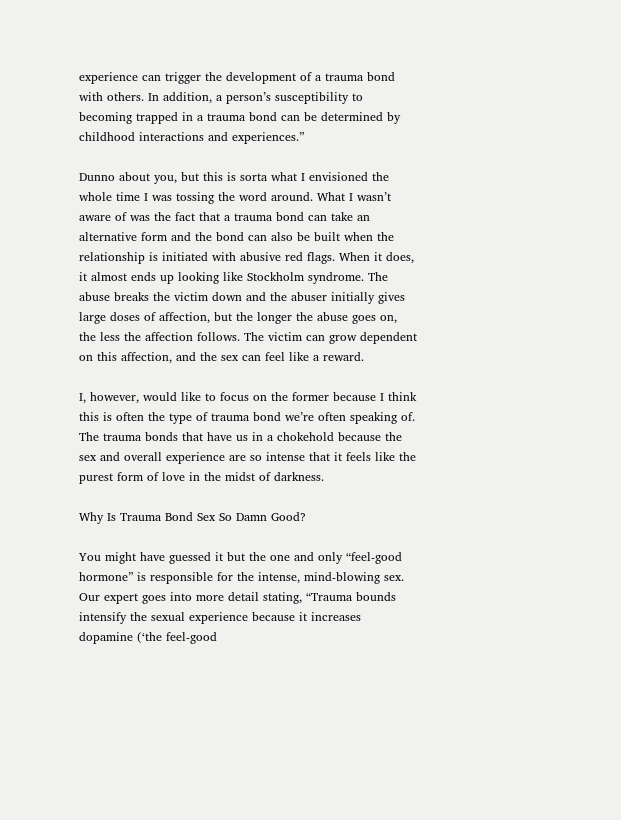experience can trigger the development of a trauma bond with others. In addition, a person’s susceptibility to becoming trapped in a trauma bond can be determined by childhood interactions and experiences.”

Dunno about you, but this is sorta what I envisioned the whole time I was tossing the word around. What I wasn’t aware of was the fact that a trauma bond can take an alternative form and the bond can also be built when the relationship is initiated with abusive red flags. When it does, it almost ends up looking like Stockholm syndrome. The abuse breaks the victim down and the abuser initially gives large doses of affection, but the longer the abuse goes on, the less the affection follows. The victim can grow dependent on this affection, and the sex can feel like a reward.

I, however, would like to focus on the former because I think this is often the type of trauma bond we’re often speaking of. The trauma bonds that have us in a chokehold because the sex and overall experience are so intense that it feels like the purest form of love in the midst of darkness.

Why Is Trauma Bond Sex So Damn Good?

You might have guessed it but the one and only “feel-good hormone” is responsible for the intense, mind-blowing sex. Our expert goes into more detail stating, “Trauma bounds intensify the sexual experience because it increases dopamine (‘the feel-good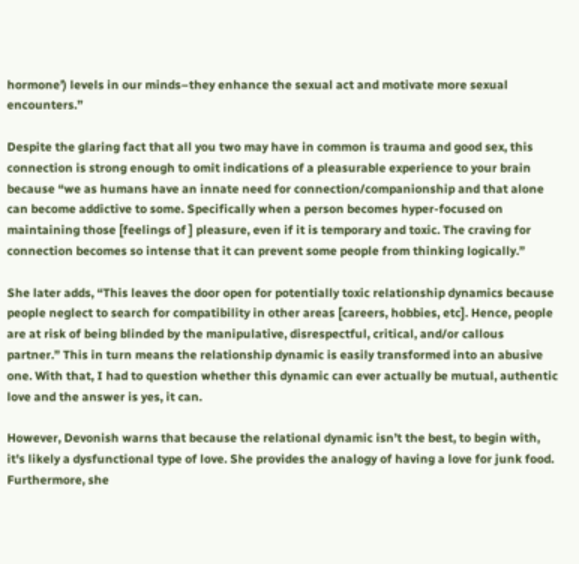hormone’) levels in our minds–they enhance the sexual act and motivate more sexual encounters.”

Despite the glaring fact that all you two may have in common is trauma and good sex, this connection is strong enough to omit indications of a pleasurable experience to your brain because “we as humans have an innate need for connection/companionship and that alone can become addictive to some. Specifically when a person becomes hyper-focused on maintaining those [feelings of ] pleasure, even if it is temporary and toxic. The craving for connection becomes so intense that it can prevent some people from thinking logically.”

She later adds, “This leaves the door open for potentially toxic relationship dynamics because people neglect to search for compatibility in other areas [careers, hobbies, etc]. Hence, people are at risk of being blinded by the manipulative, disrespectful, critical, and/or callous partner.” This in turn means the relationship dynamic is easily transformed into an abusive one. With that, I had to question whether this dynamic can ever actually be mutual, authentic love and the answer is yes, it can.

However, Devonish warns that because the relational dynamic isn’t the best, to begin with, it's likely a dysfunctional type of love. She provides the analogy of having a love for junk food. Furthermore, she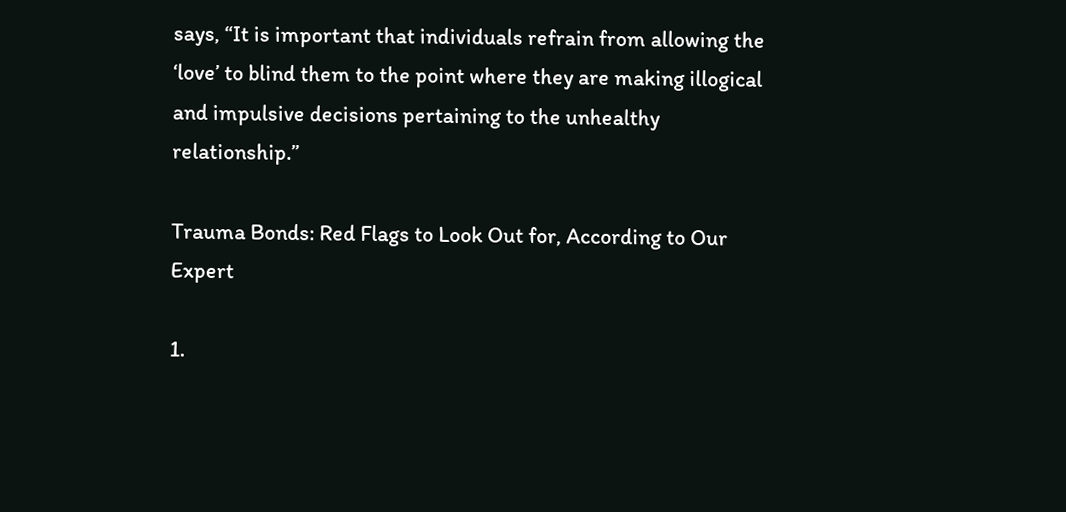says, “It is important that individuals refrain from allowing the ‘love’ to blind them to the point where they are making illogical and impulsive decisions pertaining to the unhealthy relationship.”

Trauma Bonds: Red Flags to Look Out for, According to Our Expert

1.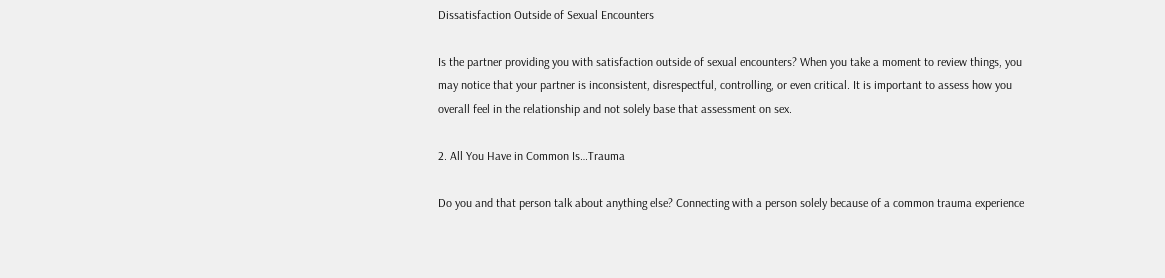Dissatisfaction Outside of Sexual Encounters

Is the partner providing you with satisfaction outside of sexual encounters? When you take a moment to review things, you may notice that your partner is inconsistent, disrespectful, controlling, or even critical. It is important to assess how you overall feel in the relationship and not solely base that assessment on sex.

2. All You Have in Common Is…Trauma

Do you and that person talk about anything else? Connecting with a person solely because of a common trauma experience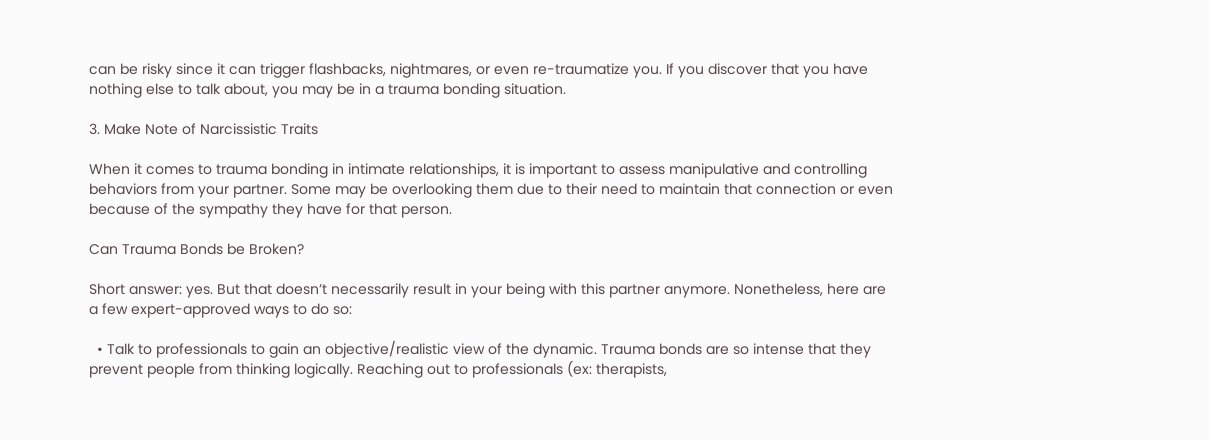can be risky since it can trigger flashbacks, nightmares, or even re-traumatize you. If you discover that you have nothing else to talk about, you may be in a trauma bonding situation.

3. Make Note of Narcissistic Traits

When it comes to trauma bonding in intimate relationships, it is important to assess manipulative and controlling behaviors from your partner. Some may be overlooking them due to their need to maintain that connection or even because of the sympathy they have for that person.

Can Trauma Bonds be Broken?

Short answer: yes. But that doesn’t necessarily result in your being with this partner anymore. Nonetheless, here are a few expert-approved ways to do so:

  • Talk to professionals to gain an objective/realistic view of the dynamic. Trauma bonds are so intense that they prevent people from thinking logically. Reaching out to professionals (ex: therapists,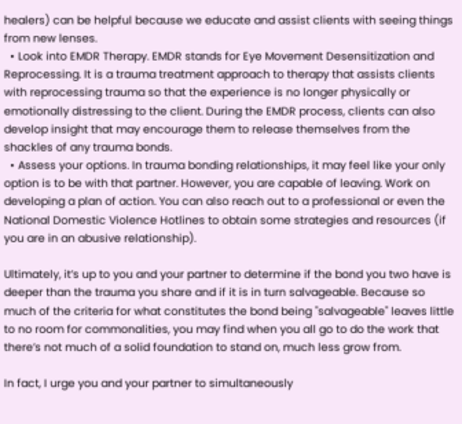healers) can be helpful because we educate and assist clients with seeing things from new lenses.
  • Look into EMDR Therapy. EMDR stands for Eye Movement Desensitization and Reprocessing. It is a trauma treatment approach to therapy that assists clients with reprocessing trauma so that the experience is no longer physically or emotionally distressing to the client. During the EMDR process, clients can also develop insight that may encourage them to release themselves from the shackles of any trauma bonds.
  • Assess your options. In trauma bonding relationships, it may feel like your only option is to be with that partner. However, you are capable of leaving. Work on developing a plan of action. You can also reach out to a professional or even the National Domestic Violence Hotlines to obtain some strategies and resources (if you are in an abusive relationship).

Ultimately, it’s up to you and your partner to determine if the bond you two have is deeper than the trauma you share and if it is in turn salvageable. Because so much of the criteria for what constitutes the bond being "salvageable" leaves little to no room for commonalities, you may find when you all go to do the work that there’s not much of a solid foundation to stand on, much less grow from.

In fact, I urge you and your partner to simultaneously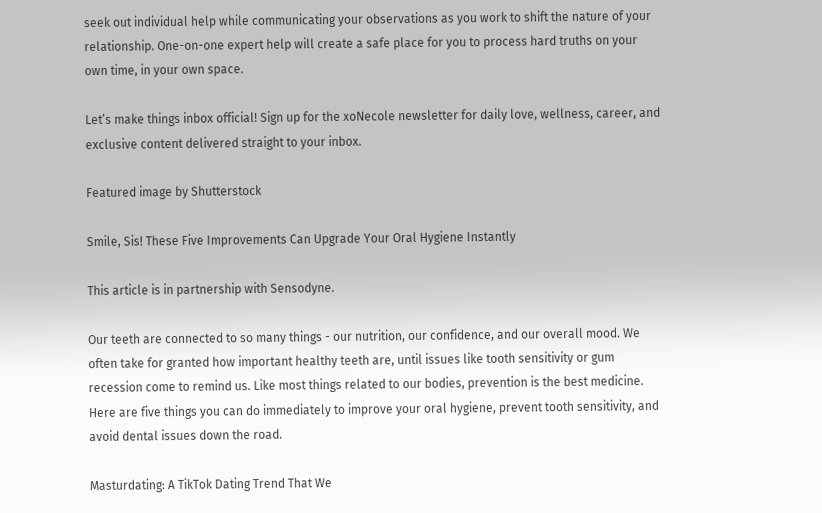seek out individual help while communicating your observations as you work to shift the nature of your relationship. One-on-one expert help will create a safe place for you to process hard truths on your own time, in your own space.

Let’s make things inbox official! Sign up for the xoNecole newsletter for daily love, wellness, career, and exclusive content delivered straight to your inbox.

Featured image by Shutterstock

Smile, Sis! These Five Improvements Can Upgrade Your Oral Hygiene Instantly

This article is in partnership with Sensodyne.

Our teeth are connected to so many things - our nutrition, our confidence, and our overall mood. We often take for granted how important healthy teeth are, until issues like tooth sensitivity or gum recession come to remind us. Like most things related to our bodies, prevention is the best medicine. Here are five things you can do immediately to improve your oral hygiene, prevent tooth sensitivity, and avoid dental issues down the road.

Masturdating: A TikTok Dating Trend That We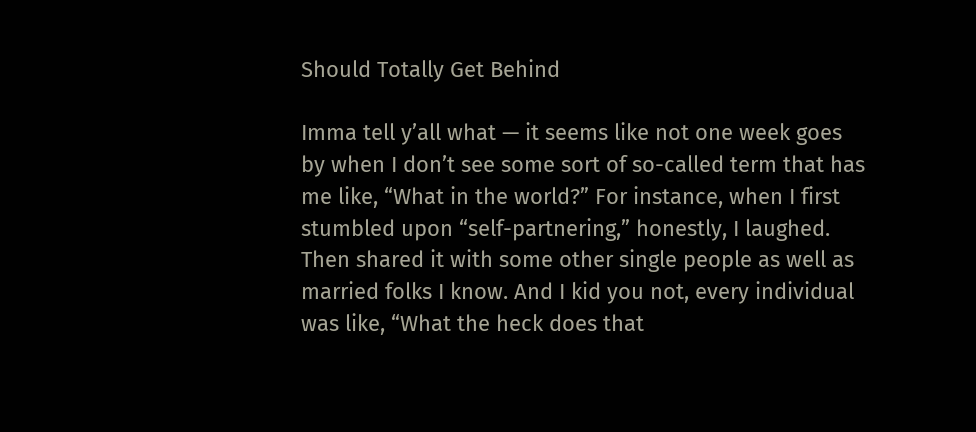Should Totally Get Behind

Imma tell y’all what — it seems like not one week goes by when I don’t see some sort of so-called term that has me like, “What in the world?” For instance, when I first stumbled upon “self-partnering,” honestly, I laughed. Then shared it with some other single people as well as married folks I know. And I kid you not, every individual was like, “What the heck does that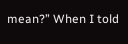mean?” When I told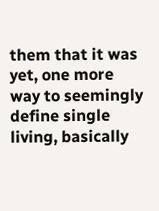them that it was yet, one more way to seemingly define single living, basically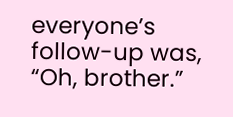everyone’s follow-up was, “Oh, brother.”